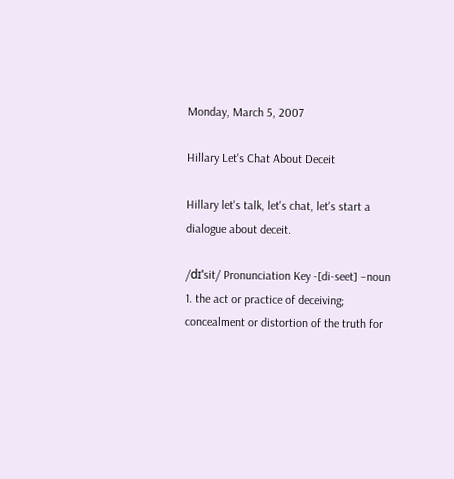Monday, March 5, 2007

Hillary Let's Chat About Deceit

Hillary let's talk, let's chat, let's start a dialogue about deceit.

/dɪˈsit/ Pronunciation Key -[di-seet] –noun
1. the act or practice of deceiving; concealment or distortion of the truth for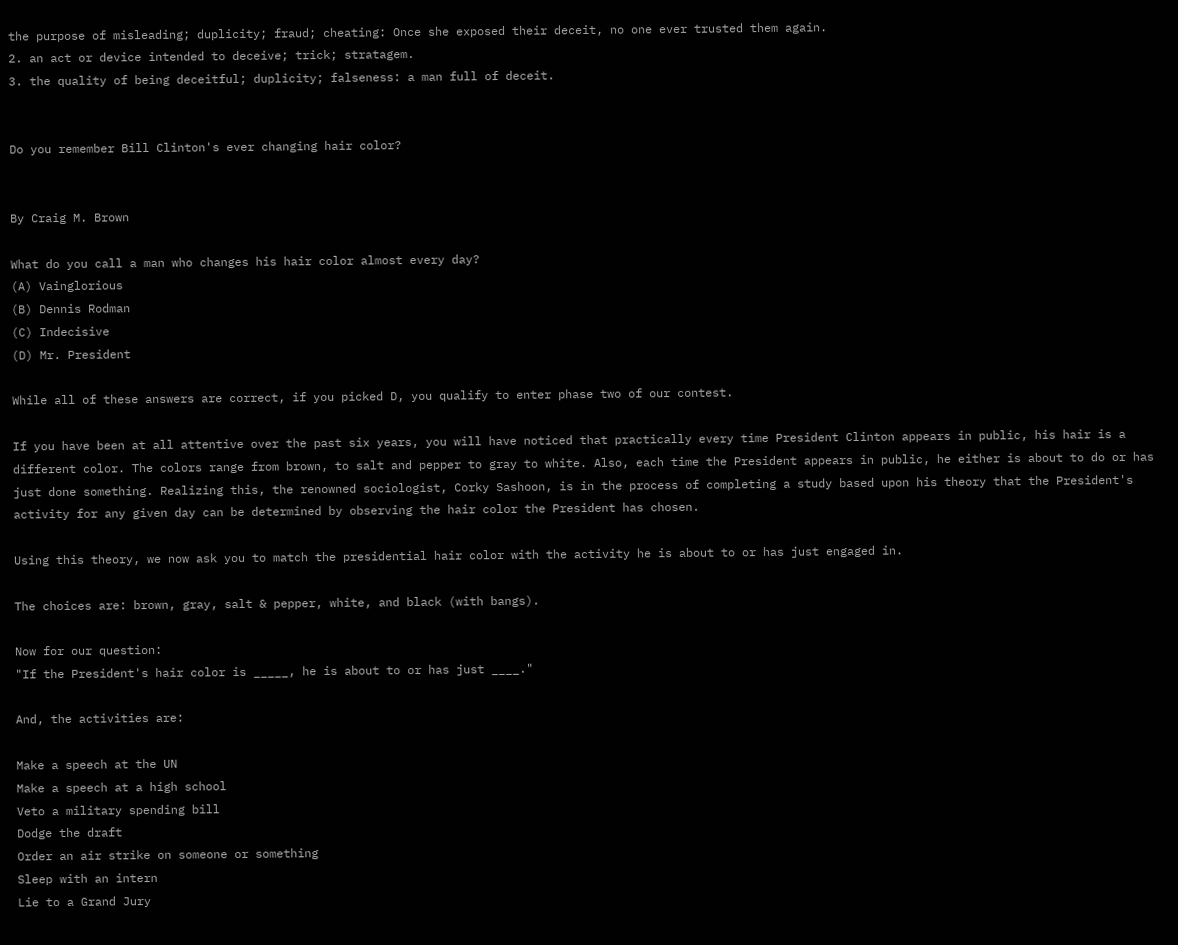the purpose of misleading; duplicity; fraud; cheating: Once she exposed their deceit, no one ever trusted them again.
2. an act or device intended to deceive; trick; stratagem.
3. the quality of being deceitful; duplicity; falseness: a man full of deceit.


Do you remember Bill Clinton's ever changing hair color?


By Craig M. Brown

What do you call a man who changes his hair color almost every day?
(A) Vainglorious
(B) Dennis Rodman
(C) Indecisive
(D) Mr. President

While all of these answers are correct, if you picked D, you qualify to enter phase two of our contest.

If you have been at all attentive over the past six years, you will have noticed that practically every time President Clinton appears in public, his hair is a different color. The colors range from brown, to salt and pepper to gray to white. Also, each time the President appears in public, he either is about to do or has just done something. Realizing this, the renowned sociologist, Corky Sashoon, is in the process of completing a study based upon his theory that the President's activity for any given day can be determined by observing the hair color the President has chosen.

Using this theory, we now ask you to match the presidential hair color with the activity he is about to or has just engaged in.

The choices are: brown, gray, salt & pepper, white, and black (with bangs).

Now for our question:
"If the President's hair color is _____, he is about to or has just ____."

And, the activities are:

Make a speech at the UN
Make a speech at a high school
Veto a military spending bill
Dodge the draft
Order an air strike on someone or something
Sleep with an intern
Lie to a Grand Jury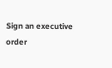Sign an executive order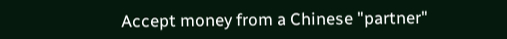Accept money from a Chinese "partner"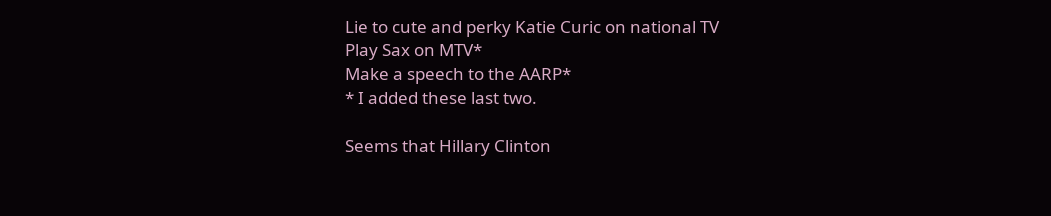Lie to cute and perky Katie Curic on national TV
Play Sax on MTV*
Make a speech to the AARP*
* I added these last two.

Seems that Hillary Clinton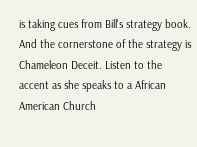is taking cues from Bill's strategy book. And the cornerstone of the strategy is Chameleon Deceit. Listen to the accent as she speaks to a African American Church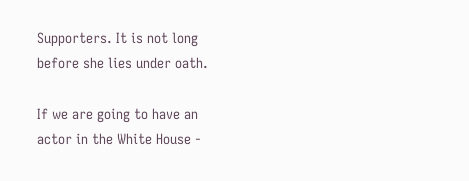Supporters. It is not long before she lies under oath.

If we are going to have an actor in the White House -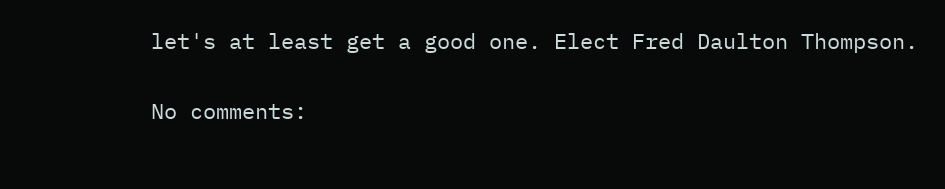let's at least get a good one. Elect Fred Daulton Thompson.

No comments: